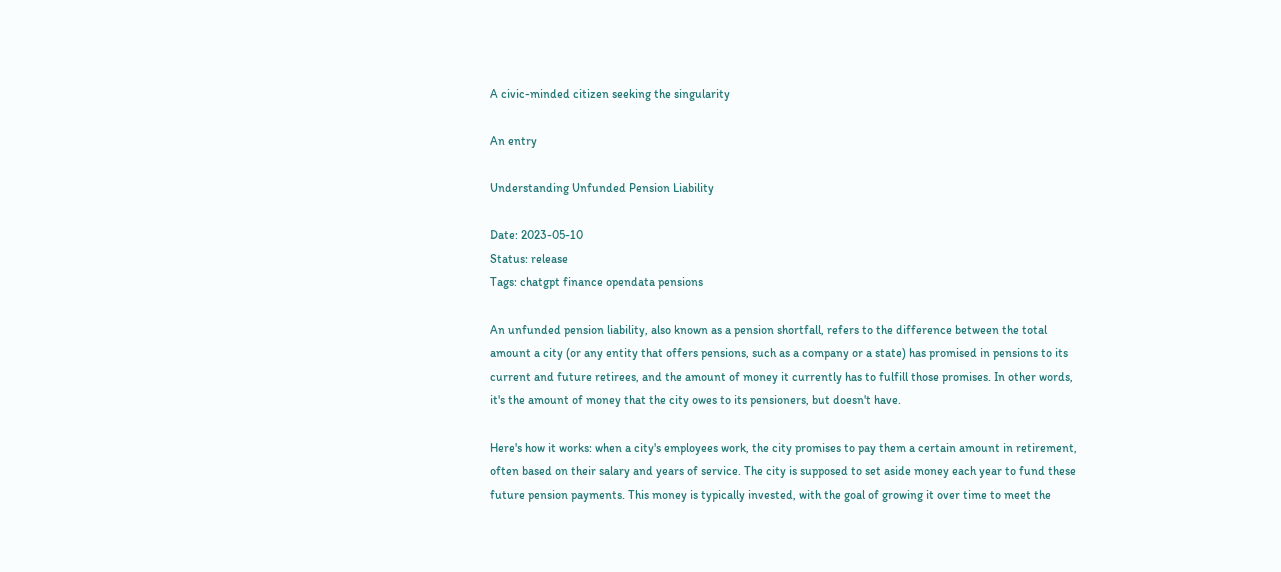A civic-minded citizen seeking the singularity

An entry

Understanding Unfunded Pension Liability

Date: 2023-05-10
Status: release
Tags: chatgpt finance opendata pensions

An unfunded pension liability, also known as a pension shortfall, refers to the difference between the total amount a city (or any entity that offers pensions, such as a company or a state) has promised in pensions to its current and future retirees, and the amount of money it currently has to fulfill those promises. In other words, it's the amount of money that the city owes to its pensioners, but doesn't have.

Here's how it works: when a city's employees work, the city promises to pay them a certain amount in retirement, often based on their salary and years of service. The city is supposed to set aside money each year to fund these future pension payments. This money is typically invested, with the goal of growing it over time to meet the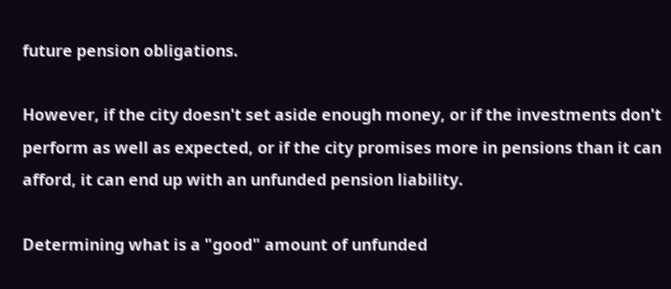future pension obligations.

However, if the city doesn't set aside enough money, or if the investments don't perform as well as expected, or if the city promises more in pensions than it can afford, it can end up with an unfunded pension liability.

Determining what is a "good" amount of unfunded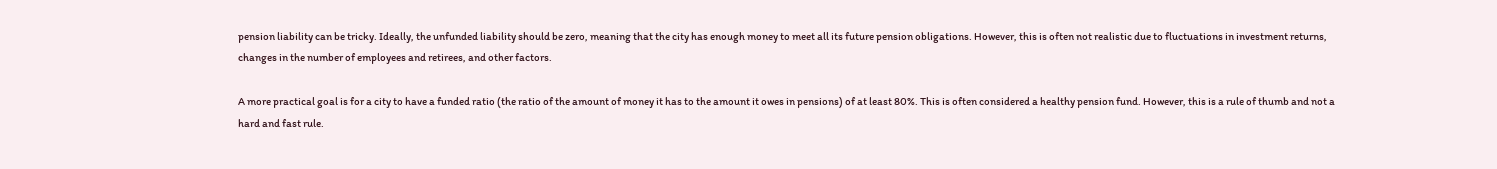pension liability can be tricky. Ideally, the unfunded liability should be zero, meaning that the city has enough money to meet all its future pension obligations. However, this is often not realistic due to fluctuations in investment returns, changes in the number of employees and retirees, and other factors.

A more practical goal is for a city to have a funded ratio (the ratio of the amount of money it has to the amount it owes in pensions) of at least 80%. This is often considered a healthy pension fund. However, this is a rule of thumb and not a hard and fast rule.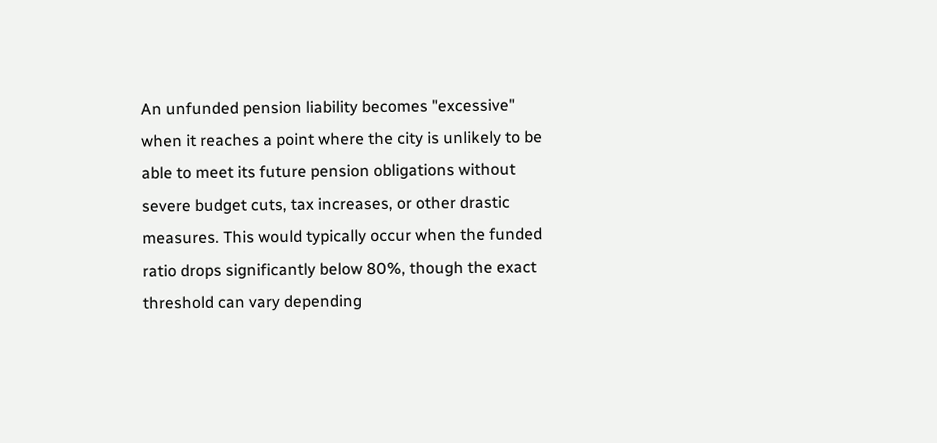An unfunded pension liability becomes "excessive" when it reaches a point where the city is unlikely to be able to meet its future pension obligations without severe budget cuts, tax increases, or other drastic measures. This would typically occur when the funded ratio drops significantly below 80%, though the exact threshold can vary depending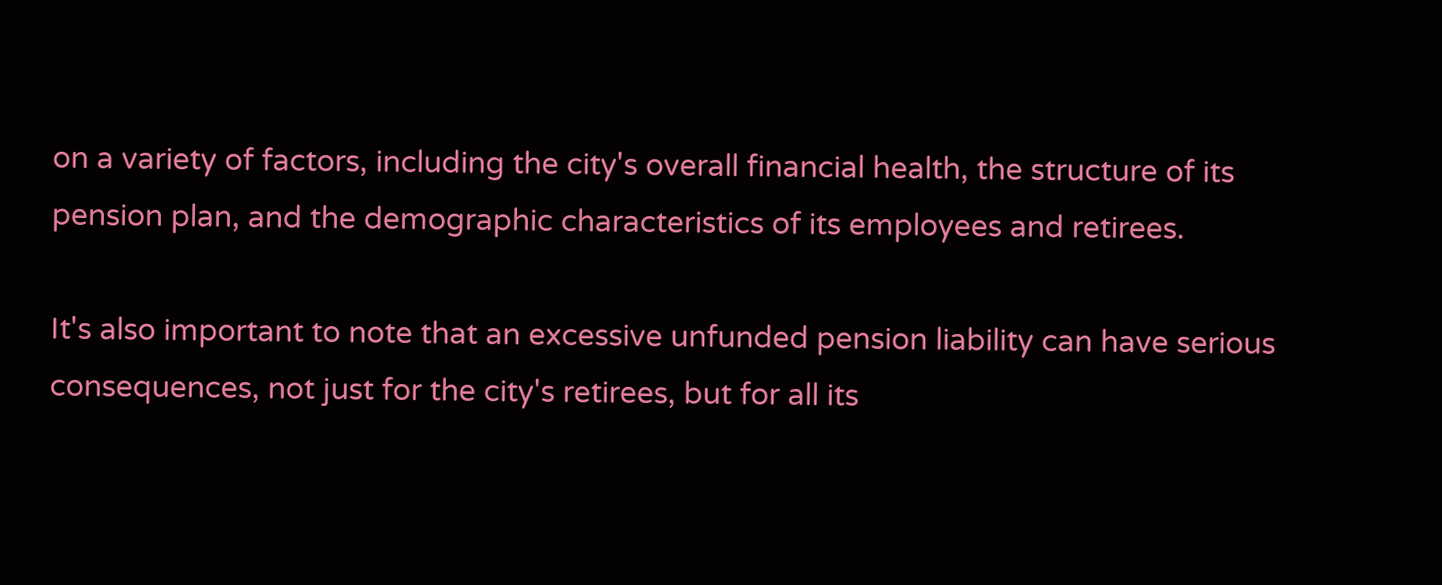on a variety of factors, including the city's overall financial health, the structure of its pension plan, and the demographic characteristics of its employees and retirees.

It's also important to note that an excessive unfunded pension liability can have serious consequences, not just for the city's retirees, but for all its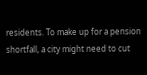residents. To make up for a pension shortfall, a city might need to cut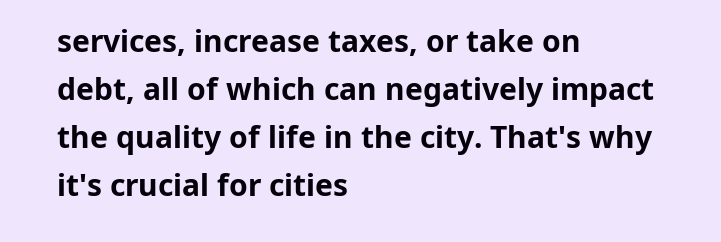services, increase taxes, or take on debt, all of which can negatively impact the quality of life in the city. That's why it's crucial for cities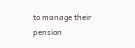to manage their pension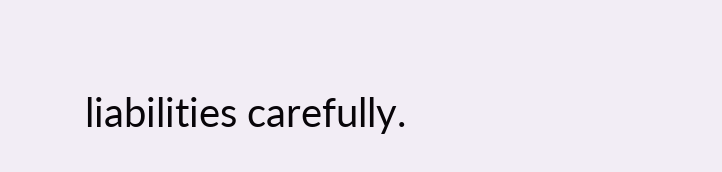liabilities carefully.